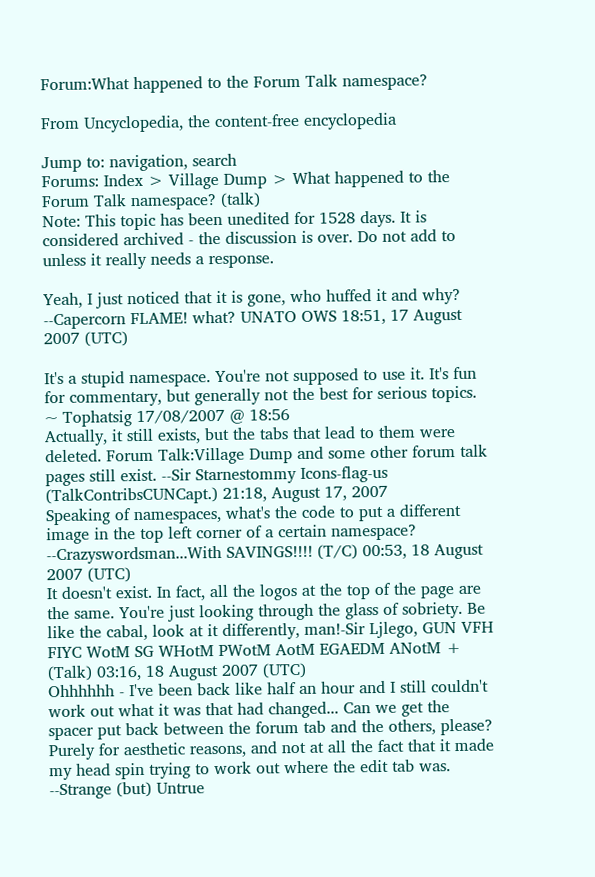Forum:What happened to the Forum Talk namespace?

From Uncyclopedia, the content-free encyclopedia

Jump to: navigation, search
Forums: Index > Village Dump > What happened to the Forum Talk namespace? (talk)
Note: This topic has been unedited for 1528 days. It is considered archived - the discussion is over. Do not add to unless it really needs a response.

Yeah, I just noticed that it is gone, who huffed it and why? --Capercorn FLAME! what? UNATO OWS 18:51, 17 August 2007 (UTC)

It's a stupid namespace. You're not supposed to use it. It's fun for commentary, but generally not the best for serious topics. ~ Tophatsig 17/08/2007 @ 18:56
Actually, it still exists, but the tabs that lead to them were deleted. Forum Talk:Village Dump and some other forum talk pages still exist. --Sir Starnestommy Icons-flag-us (TalkContribsCUNCapt.) 21:18, August 17, 2007
Speaking of namespaces, what's the code to put a different image in the top left corner of a certain namespace? --Crazyswordsman...With SAVINGS!!!! (T/C) 00:53, 18 August 2007 (UTC)
It doesn't exist. In fact, all the logos at the top of the page are the same. You're just looking through the glass of sobriety. Be like the cabal, look at it differently, man!-Sir Ljlego, GUN VFH FIYC WotM SG WHotM PWotM AotM EGAEDM ANotM + (Talk) 03:16, 18 August 2007 (UTC)
Ohhhhhh - I've been back like half an hour and I still couldn't work out what it was that had changed... Can we get the spacer put back between the forum tab and the others, please? Purely for aesthetic reasons, and not at all the fact that it made my head spin trying to work out where the edit tab was. --Strange (but) Untrue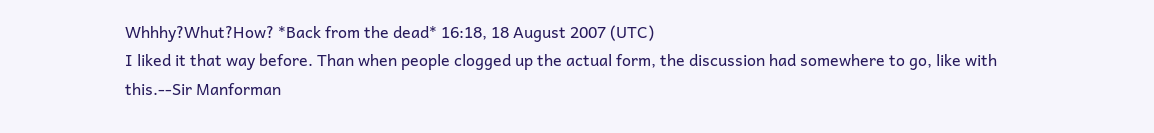Whhhy?Whut?How? *Back from the dead* 16:18, 18 August 2007 (UTC)
I liked it that way before. Than when people clogged up the actual form, the discussion had somewhere to go, like with this.--Sir Manforman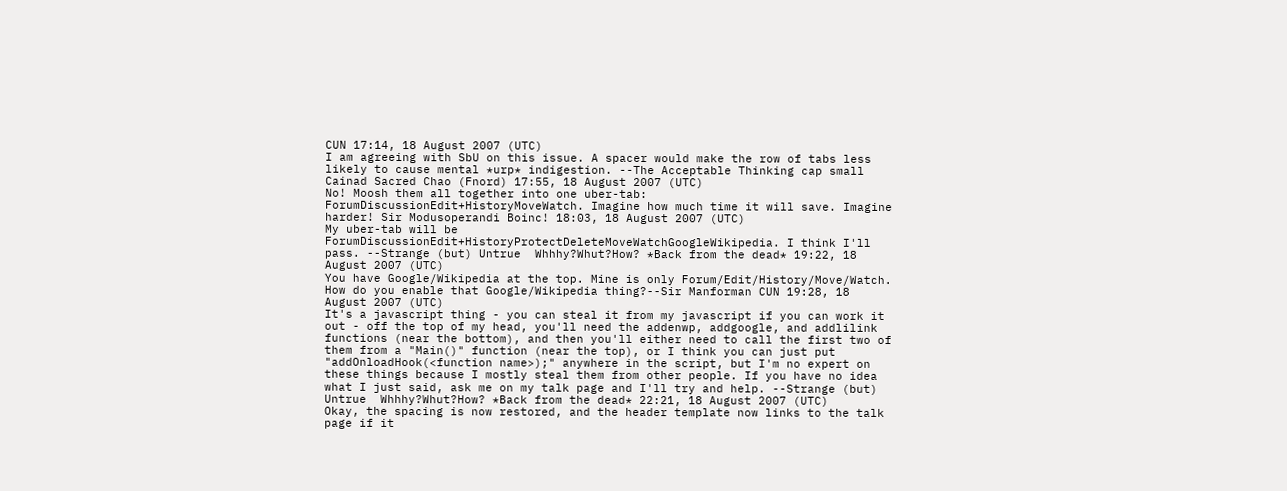CUN 17:14, 18 August 2007 (UTC)
I am agreeing with SbU on this issue. A spacer would make the row of tabs less likely to cause mental *urp* indigestion. --The Acceptable Thinking cap small Cainad Sacred Chao (Fnord) 17:55, 18 August 2007 (UTC)
No! Moosh them all together into one uber-tab: ForumDiscussionEdit+HistoryMoveWatch. Imagine how much time it will save. Imagine harder! Sir Modusoperandi Boinc! 18:03, 18 August 2007 (UTC)
My uber-tab will be ForumDiscussionEdit+HistoryProtectDeleteMoveWatchGoogleWikipedia. I think I'll pass. --Strange (but) Untrue  Whhhy?Whut?How? *Back from the dead* 19:22, 18 August 2007 (UTC)
You have Google/Wikipedia at the top. Mine is only Forum/Edit/History/Move/Watch. How do you enable that Google/Wikipedia thing?--Sir Manforman CUN 19:28, 18 August 2007 (UTC)
It's a javascript thing - you can steal it from my javascript if you can work it out - off the top of my head, you'll need the addenwp, addgoogle, and addlilink functions (near the bottom), and then you'll either need to call the first two of them from a "Main()" function (near the top), or I think you can just put "addOnloadHook(<function name>);" anywhere in the script, but I'm no expert on these things because I mostly steal them from other people. If you have no idea what I just said, ask me on my talk page and I'll try and help. --Strange (but) Untrue  Whhhy?Whut?How? *Back from the dead* 22:21, 18 August 2007 (UTC)
Okay, the spacing is now restored, and the header template now links to the talk page if it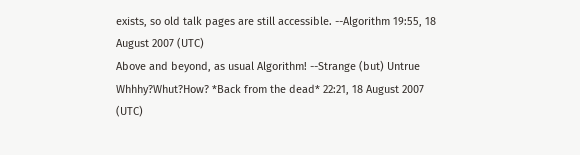exists, so old talk pages are still accessible. --Algorithm 19:55, 18 August 2007 (UTC)
Above and beyond, as usual Algorithm! --Strange (but) Untrue  Whhhy?Whut?How? *Back from the dead* 22:21, 18 August 2007 (UTC)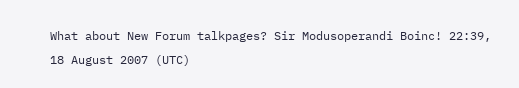What about New Forum talkpages? Sir Modusoperandi Boinc! 22:39, 18 August 2007 (UTC)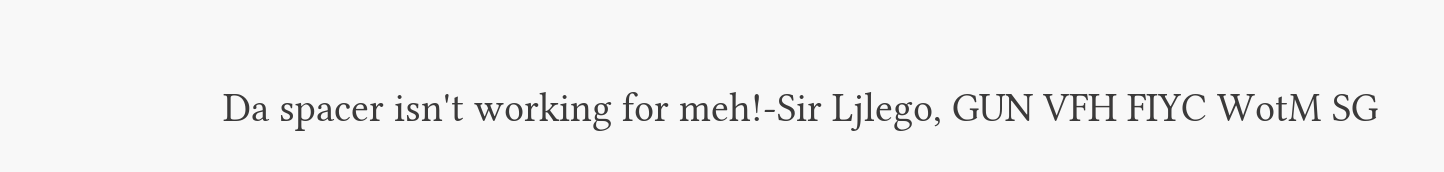Da spacer isn't working for meh!-Sir Ljlego, GUN VFH FIYC WotM SG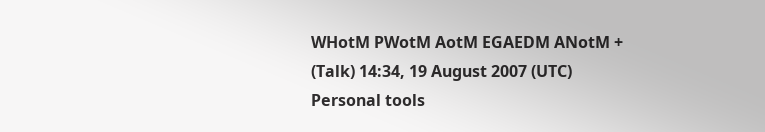WHotM PWotM AotM EGAEDM ANotM + (Talk) 14:34, 19 August 2007 (UTC)
Personal tools